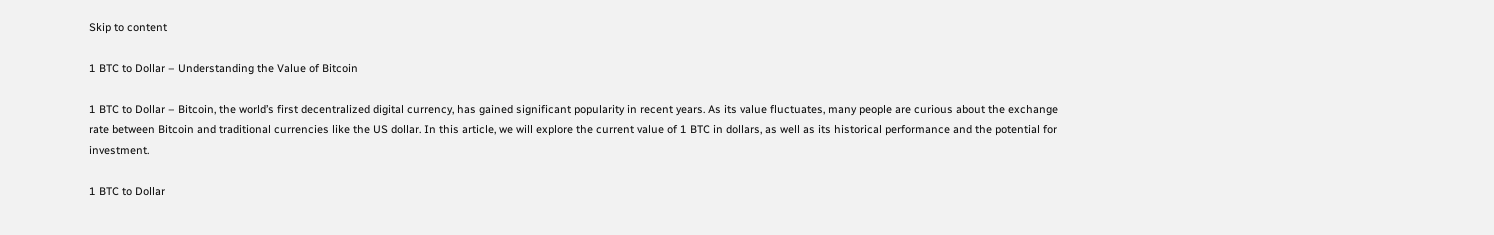Skip to content

1 BTC to Dollar – Understanding the Value of Bitcoin

1 BTC to Dollar – Bitcoin, the world’s first decentralized digital currency, has gained significant popularity in recent years. As its value fluctuates, many people are curious about the exchange rate between Bitcoin and traditional currencies like the US dollar. In this article, we will explore the current value of 1 BTC in dollars, as well as its historical performance and the potential for investment.

1 BTC to Dollar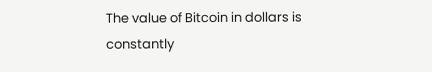The value of Bitcoin in dollars is constantly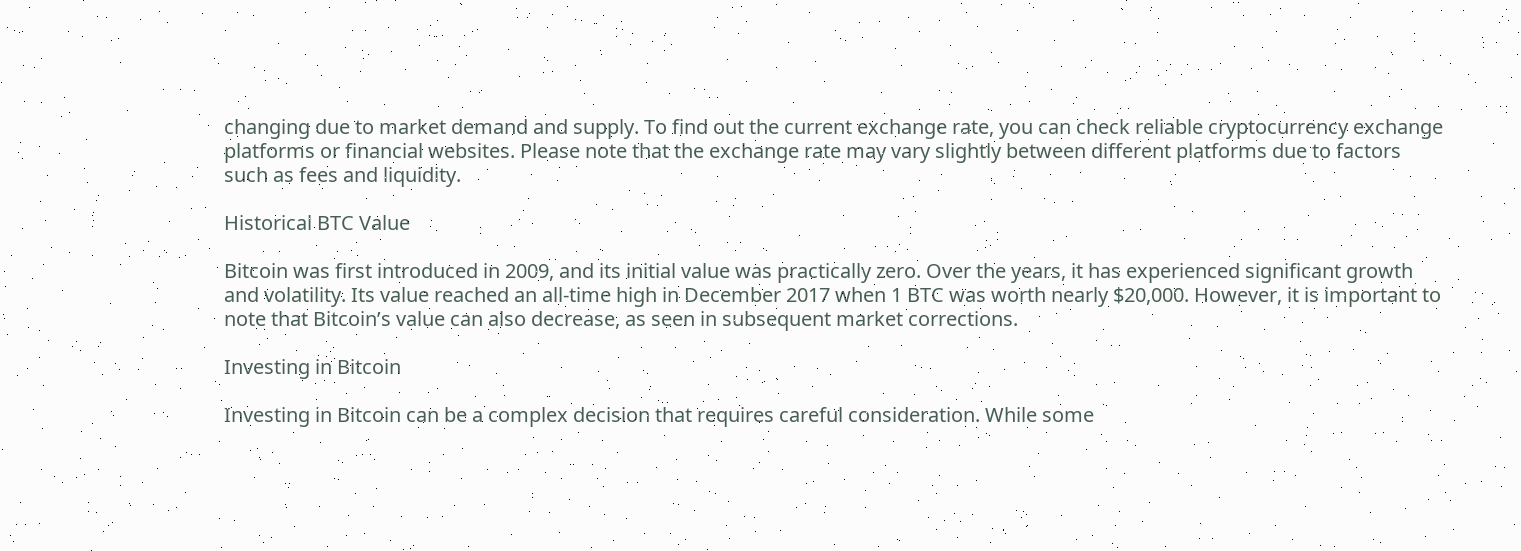changing due to market demand and supply. To find out the current exchange rate, you can check reliable cryptocurrency exchange platforms or financial websites. Please note that the exchange rate may vary slightly between different platforms due to factors such as fees and liquidity.

Historical BTC Value

Bitcoin was first introduced in 2009, and its initial value was practically zero. Over the years, it has experienced significant growth and volatility. Its value reached an all-time high in December 2017 when 1 BTC was worth nearly $20,000. However, it is important to note that Bitcoin’s value can also decrease, as seen in subsequent market corrections.

Investing in Bitcoin

Investing in Bitcoin can be a complex decision that requires careful consideration. While some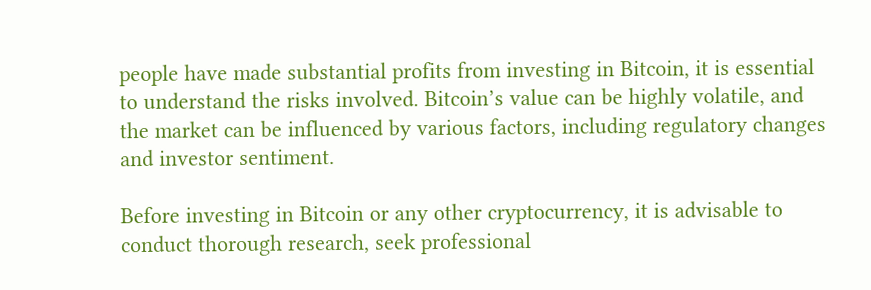people have made substantial profits from investing in Bitcoin, it is essential to understand the risks involved. Bitcoin’s value can be highly volatile, and the market can be influenced by various factors, including regulatory changes and investor sentiment.

Before investing in Bitcoin or any other cryptocurrency, it is advisable to conduct thorough research, seek professional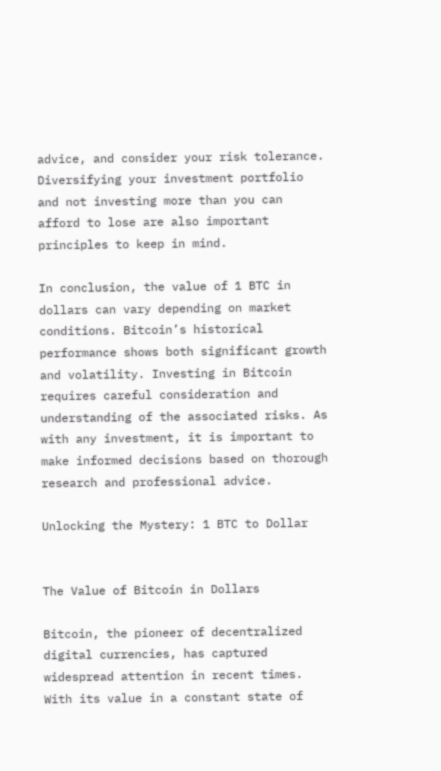advice, and consider your risk tolerance. Diversifying your investment portfolio and not investing more than you can afford to lose are also important principles to keep in mind.

In conclusion, the value of 1 BTC in dollars can vary depending on market conditions. Bitcoin’s historical performance shows both significant growth and volatility. Investing in Bitcoin requires careful consideration and understanding of the associated risks. As with any investment, it is important to make informed decisions based on thorough research and professional advice.

Unlocking the Mystery: 1 BTC to Dollar


The Value of Bitcoin in Dollars

Bitcoin, the pioneer of decentralized digital currencies, has captured widespread attention in recent times. With its value in a constant state of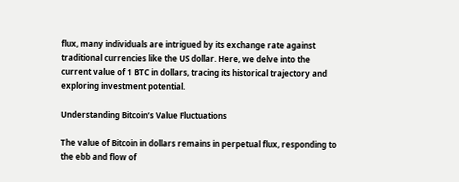flux, many individuals are intrigued by its exchange rate against traditional currencies like the US dollar. Here, we delve into the current value of 1 BTC in dollars, tracing its historical trajectory and exploring investment potential.

Understanding Bitcoin’s Value Fluctuations

The value of Bitcoin in dollars remains in perpetual flux, responding to the ebb and flow of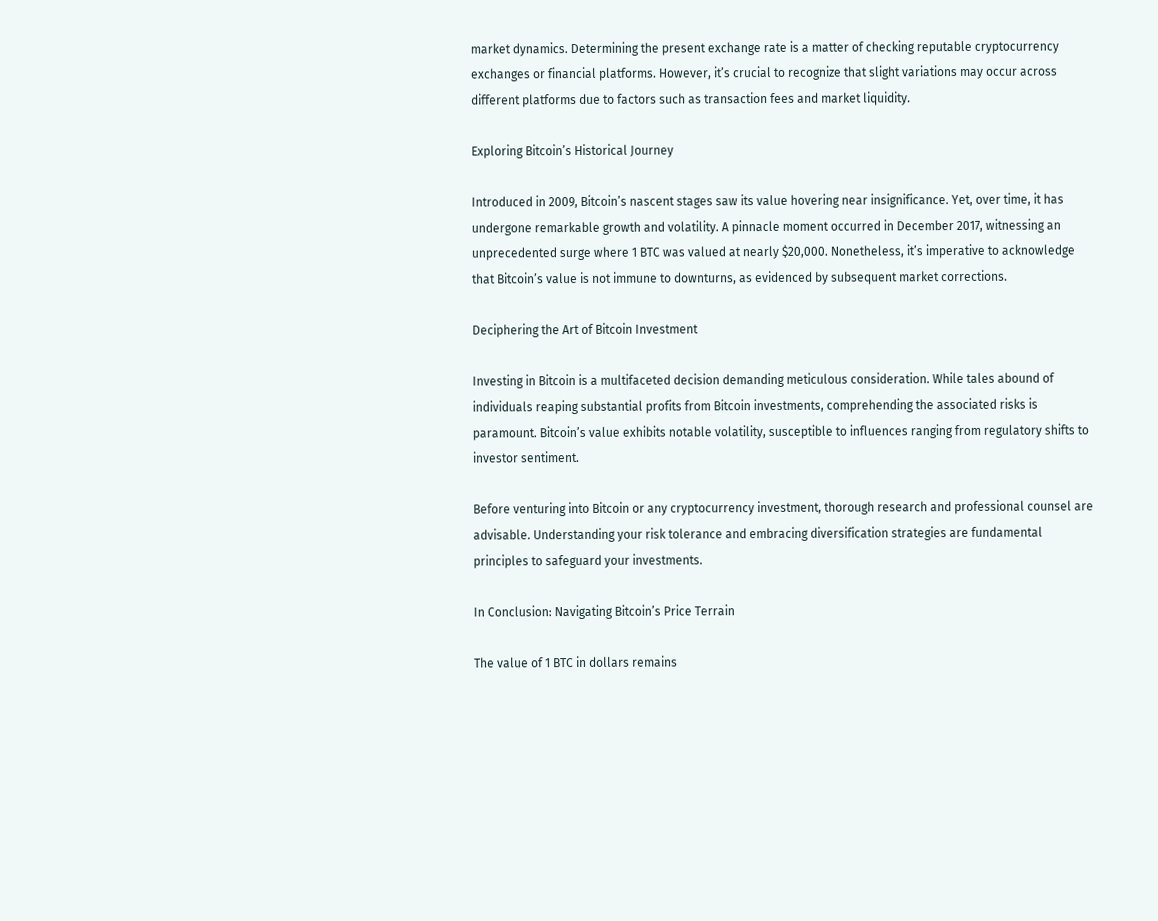market dynamics. Determining the present exchange rate is a matter of checking reputable cryptocurrency exchanges or financial platforms. However, it’s crucial to recognize that slight variations may occur across different platforms due to factors such as transaction fees and market liquidity.

Exploring Bitcoin’s Historical Journey

Introduced in 2009, Bitcoin’s nascent stages saw its value hovering near insignificance. Yet, over time, it has undergone remarkable growth and volatility. A pinnacle moment occurred in December 2017, witnessing an unprecedented surge where 1 BTC was valued at nearly $20,000. Nonetheless, it’s imperative to acknowledge that Bitcoin’s value is not immune to downturns, as evidenced by subsequent market corrections.

Deciphering the Art of Bitcoin Investment

Investing in Bitcoin is a multifaceted decision demanding meticulous consideration. While tales abound of individuals reaping substantial profits from Bitcoin investments, comprehending the associated risks is paramount. Bitcoin’s value exhibits notable volatility, susceptible to influences ranging from regulatory shifts to investor sentiment.

Before venturing into Bitcoin or any cryptocurrency investment, thorough research and professional counsel are advisable. Understanding your risk tolerance and embracing diversification strategies are fundamental principles to safeguard your investments.

In Conclusion: Navigating Bitcoin’s Price Terrain

The value of 1 BTC in dollars remains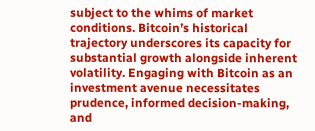subject to the whims of market conditions. Bitcoin’s historical trajectory underscores its capacity for substantial growth alongside inherent volatility. Engaging with Bitcoin as an investment avenue necessitates prudence, informed decision-making, and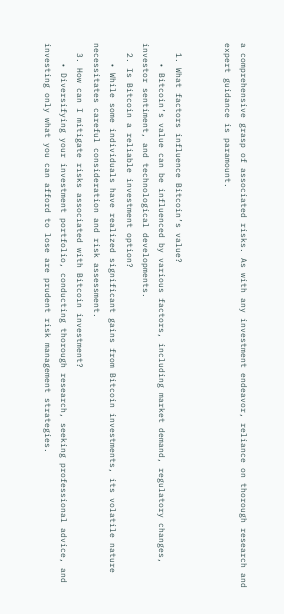a comprehensive grasp of associated risks. As with any investment endeavor, reliance on thorough research and expert guidance is paramount.


  1. What factors influence Bitcoin’s value?
    • Bitcoin’s value can be influenced by various factors, including market demand, regulatory changes, investor sentiment, and technological developments.
  2. Is Bitcoin a reliable investment option?
    • While some individuals have realized significant gains from Bitcoin investments, its volatile nature necessitates careful consideration and risk assessment.
  3. How can I mitigate risks associated with Bitcoin investment?
    • Diversifying your investment portfolio, conducting thorough research, seeking professional advice, and investing only what you can afford to lose are prudent risk management strategies.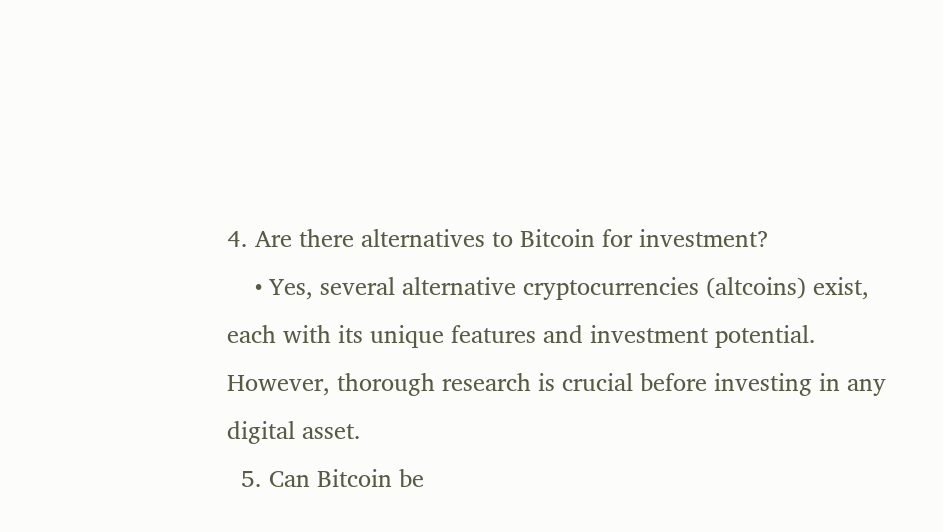4. Are there alternatives to Bitcoin for investment?
    • Yes, several alternative cryptocurrencies (altcoins) exist, each with its unique features and investment potential. However, thorough research is crucial before investing in any digital asset.
  5. Can Bitcoin be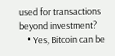used for transactions beyond investment?
    • Yes, Bitcoin can be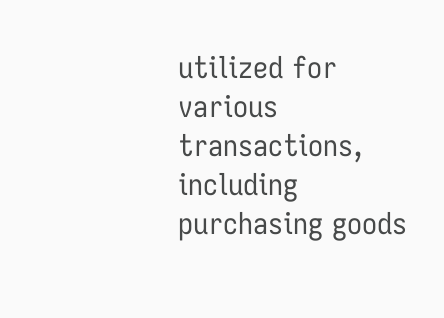utilized for various transactions, including purchasing goods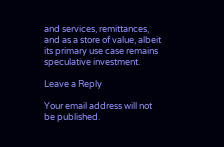and services, remittances, and as a store of value, albeit its primary use case remains speculative investment.

Leave a Reply

Your email address will not be published.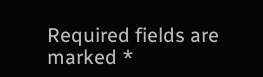Required fields are marked *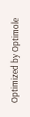Optimized by Optimole